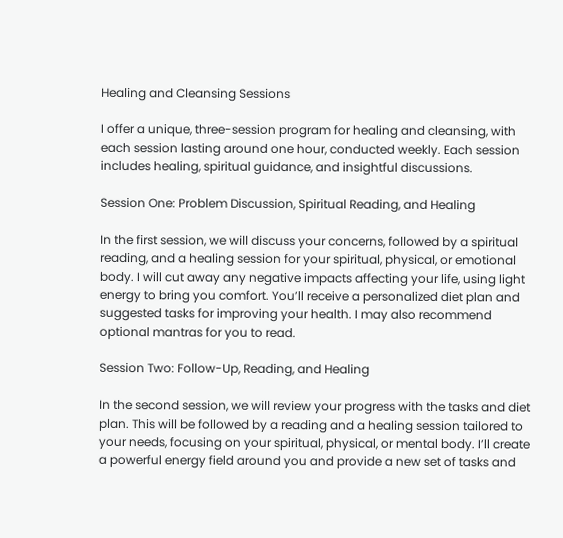Healing and Cleansing Sessions

I offer a unique, three-session program for healing and cleansing, with each session lasting around one hour, conducted weekly. Each session includes healing, spiritual guidance, and insightful discussions.

Session One: Problem Discussion, Spiritual Reading, and Healing

In the first session, we will discuss your concerns, followed by a spiritual reading, and a healing session for your spiritual, physical, or emotional body. I will cut away any negative impacts affecting your life, using light energy to bring you comfort. You’ll receive a personalized diet plan and suggested tasks for improving your health. I may also recommend optional mantras for you to read.

Session Two: Follow-Up, Reading, and Healing

In the second session, we will review your progress with the tasks and diet plan. This will be followed by a reading and a healing session tailored to your needs, focusing on your spiritual, physical, or mental body. I’ll create a powerful energy field around you and provide a new set of tasks and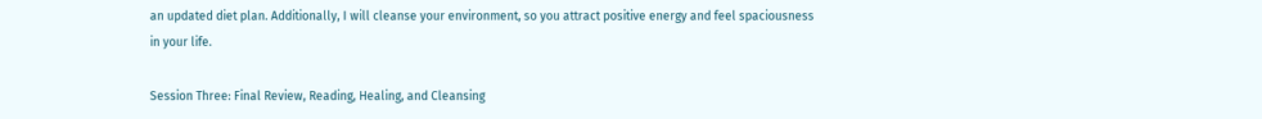an updated diet plan. Additionally, I will cleanse your environment, so you attract positive energy and feel spaciousness in your life.

Session Three: Final Review, Reading, Healing, and Cleansing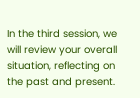In the third session, we will review your overall situation, reflecting on the past and present.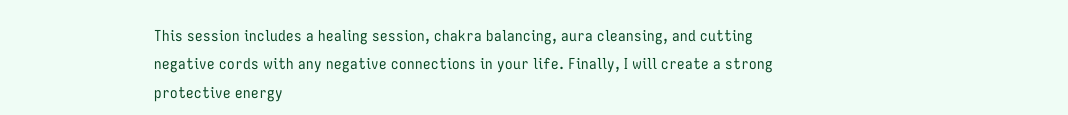This session includes a healing session, chakra balancing, aura cleansing, and cutting negative cords with any negative connections in your life. Finally, I will create a strong protective energy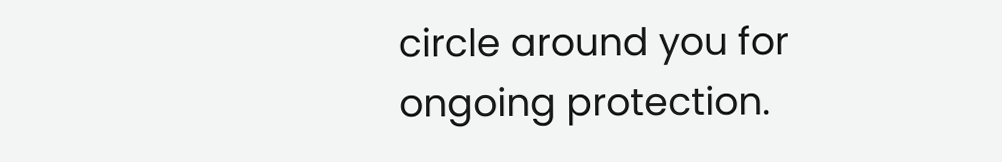circle around you for ongoing protection.